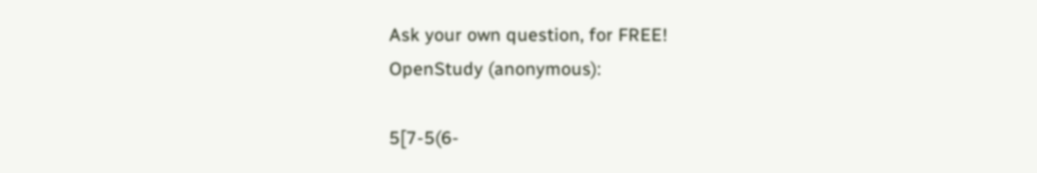Ask your own question, for FREE!
OpenStudy (anonymous):

5[7-5(6-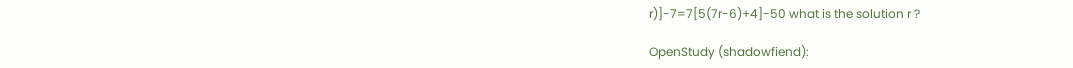r)]-7=7[5(7r-6)+4]-50 what is the solution r ?

OpenStudy (shadowfiend):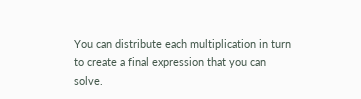You can distribute each multiplication in turn to create a final expression that you can solve.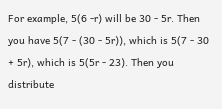For example, 5(6 -r) will be 30 - 5r. Then you have 5(7 - (30 - 5r)), which is 5(7 - 30 + 5r), which is 5(5r - 23). Then you distribute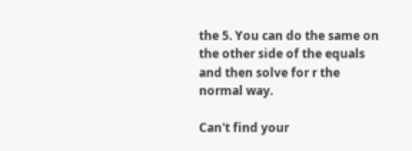the 5. You can do the same on the other side of the equals and then solve for r the normal way.

Can't find your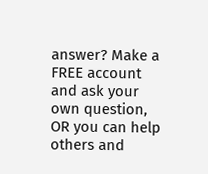answer? Make a FREE account and ask your own question, OR you can help others and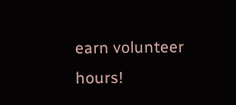earn volunteer hours!